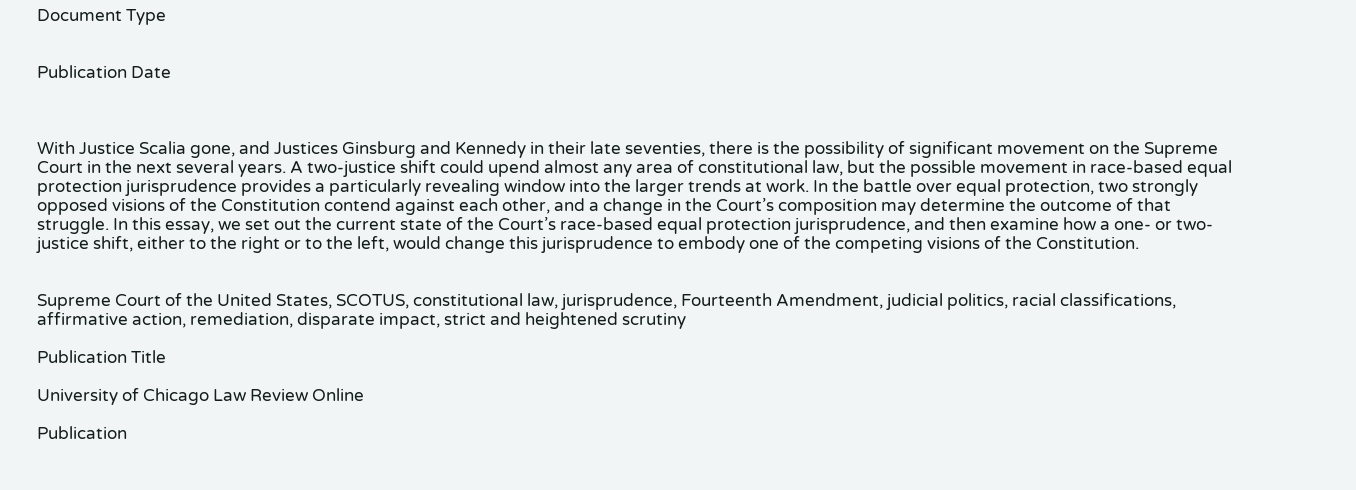Document Type


Publication Date



With Justice Scalia gone, and Justices Ginsburg and Kennedy in their late seventies, there is the possibility of significant movement on the Supreme Court in the next several years. A two-justice shift could upend almost any area of constitutional law, but the possible movement in race-based equal protection jurisprudence provides a particularly revealing window into the larger trends at work. In the battle over equal protection, two strongly opposed visions of the Constitution contend against each other, and a change in the Court’s composition may determine the outcome of that struggle. In this essay, we set out the current state of the Court’s race-based equal protection jurisprudence, and then examine how a one- or two-justice shift, either to the right or to the left, would change this jurisprudence to embody one of the competing visions of the Constitution.


Supreme Court of the United States, SCOTUS, constitutional law, jurisprudence, Fourteenth Amendment, judicial politics, racial classifications, affirmative action, remediation, disparate impact, strict and heightened scrutiny

Publication Title

University of Chicago Law Review Online

Publication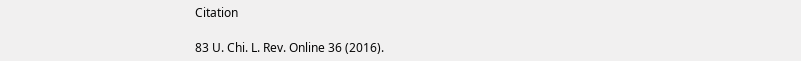Citation

83 U. Chi. L. Rev. Online 36 (2016).